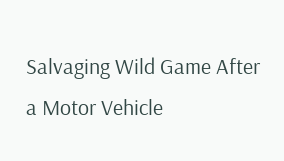Salvaging Wild Game After a Motor Vehicle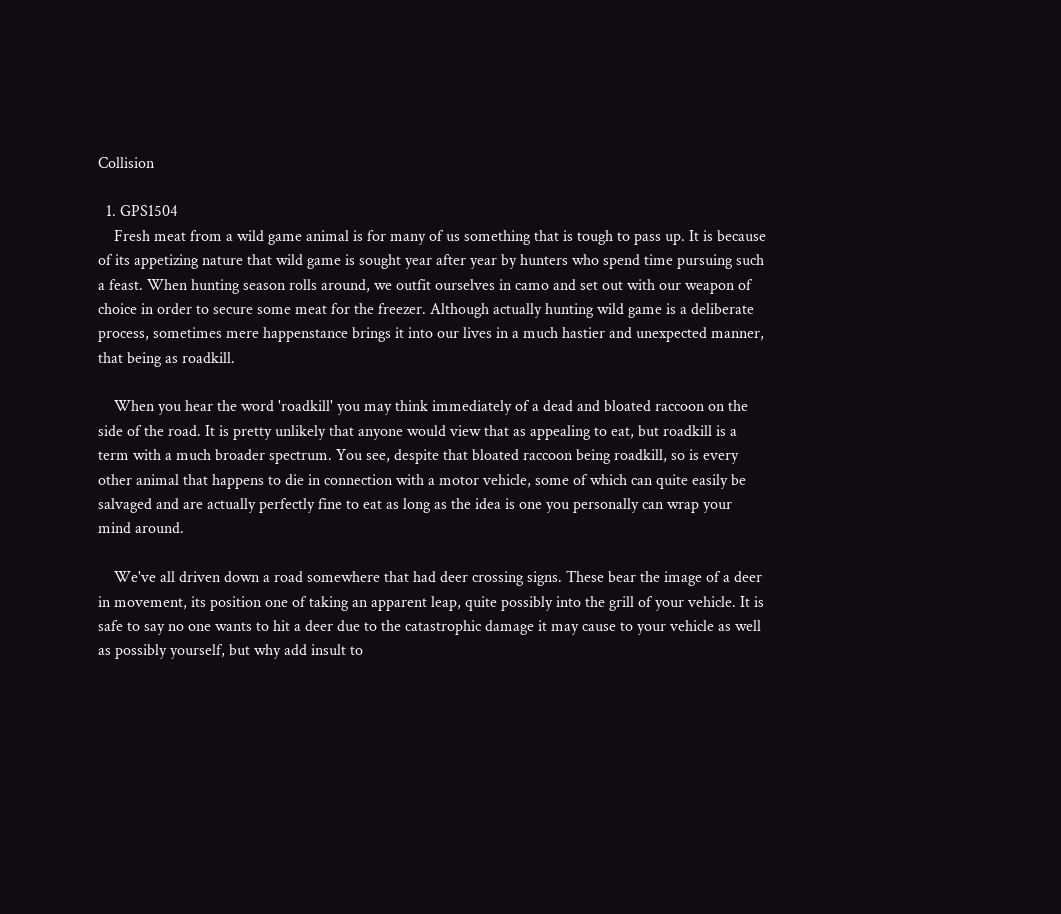Collision

  1. GPS1504
    Fresh meat from a wild game animal is for many of us something that is tough to pass up. It is because of its appetizing nature that wild game is sought year after year by hunters who spend time pursuing such a feast. When hunting season rolls around, we outfit ourselves in camo and set out with our weapon of choice in order to secure some meat for the freezer. Although actually hunting wild game is a deliberate process, sometimes mere happenstance brings it into our lives in a much hastier and unexpected manner, that being as roadkill.

    When you hear the word 'roadkill' you may think immediately of a dead and bloated raccoon on the side of the road. It is pretty unlikely that anyone would view that as appealing to eat, but roadkill is a term with a much broader spectrum. You see, despite that bloated raccoon being roadkill, so is every other animal that happens to die in connection with a motor vehicle, some of which can quite easily be salvaged and are actually perfectly fine to eat as long as the idea is one you personally can wrap your mind around.

    We've all driven down a road somewhere that had deer crossing signs. These bear the image of a deer in movement, its position one of taking an apparent leap, quite possibly into the grill of your vehicle. It is safe to say no one wants to hit a deer due to the catastrophic damage it may cause to your vehicle as well as possibly yourself, but why add insult to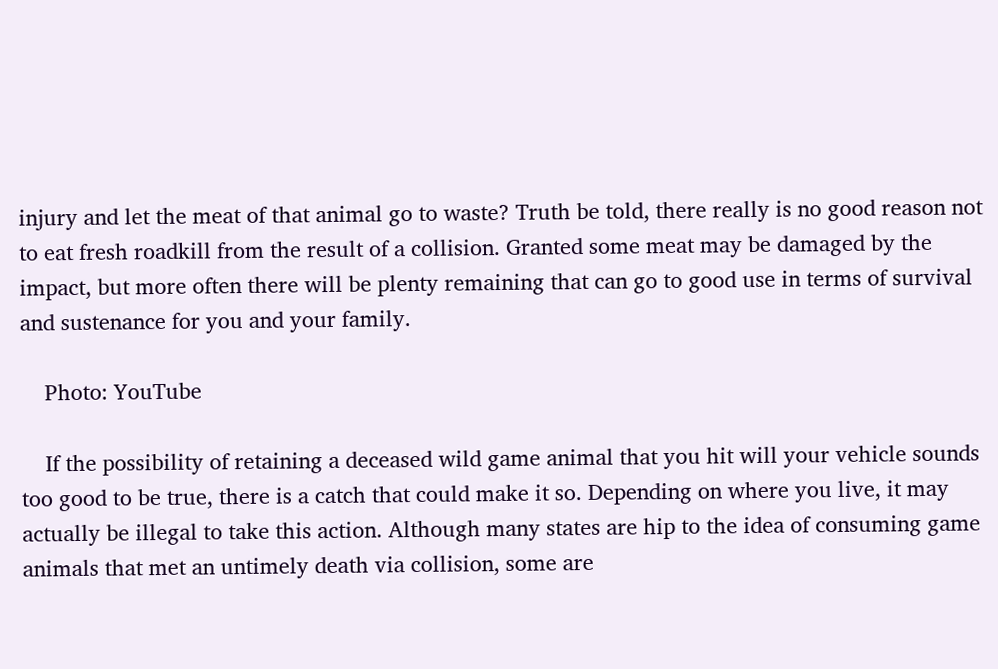injury and let the meat of that animal go to waste? Truth be told, there really is no good reason not to eat fresh roadkill from the result of a collision. Granted some meat may be damaged by the impact, but more often there will be plenty remaining that can go to good use in terms of survival and sustenance for you and your family.

    Photo: YouTube

    If the possibility of retaining a deceased wild game animal that you hit will your vehicle sounds too good to be true, there is a catch that could make it so. Depending on where you live, it may actually be illegal to take this action. Although many states are hip to the idea of consuming game animals that met an untimely death via collision, some are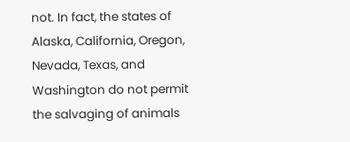not. In fact, the states of Alaska, California, Oregon, Nevada, Texas, and Washington do not permit the salvaging of animals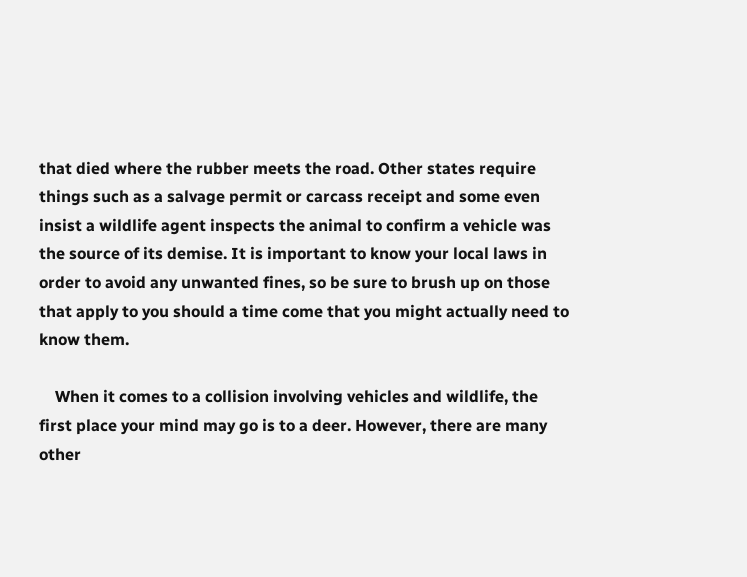that died where the rubber meets the road. Other states require things such as a salvage permit or carcass receipt and some even insist a wildlife agent inspects the animal to confirm a vehicle was the source of its demise. It is important to know your local laws in order to avoid any unwanted fines, so be sure to brush up on those that apply to you should a time come that you might actually need to know them.

    When it comes to a collision involving vehicles and wildlife, the first place your mind may go is to a deer. However, there are many other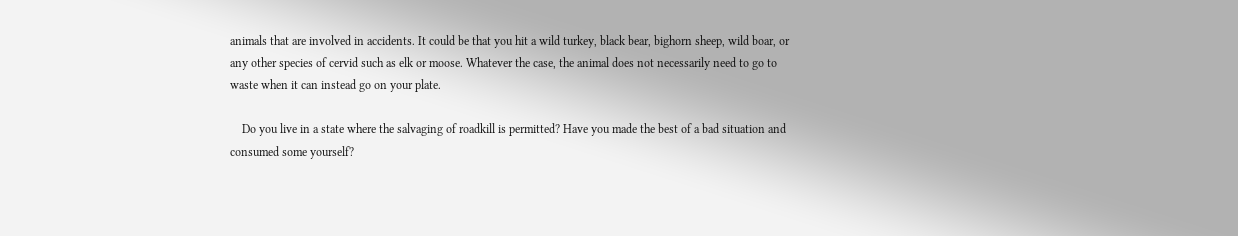animals that are involved in accidents. It could be that you hit a wild turkey, black bear, bighorn sheep, wild boar, or any other species of cervid such as elk or moose. Whatever the case, the animal does not necessarily need to go to waste when it can instead go on your plate.

    Do you live in a state where the salvaging of roadkill is permitted? Have you made the best of a bad situation and consumed some yourself?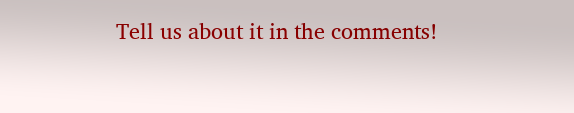Tell us about it in the comments!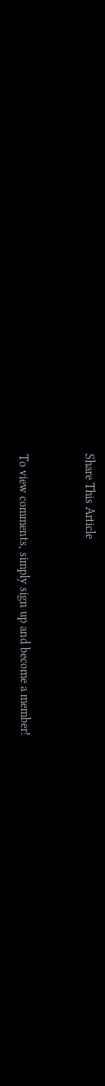Share This Article


To view comments, simply sign up and become a member!